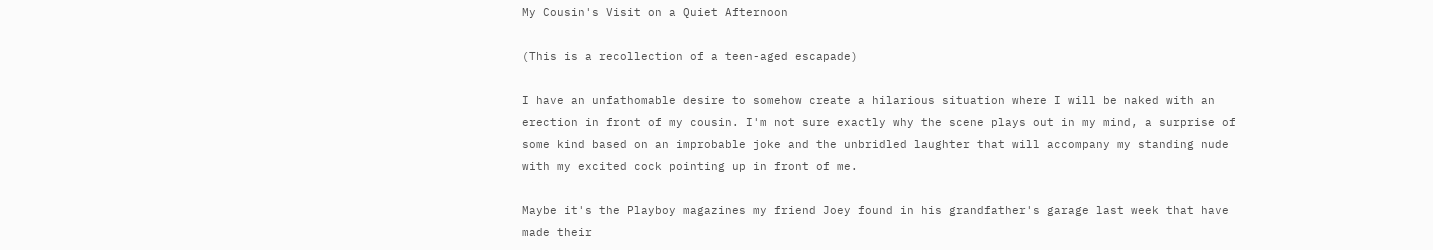My Cousin's Visit on a Quiet Afternoon

(This is a recollection of a teen-aged escapade)

I have an unfathomable desire to somehow create a hilarious situation where I will be naked with an erection in front of my cousin. I'm not sure exactly why the scene plays out in my mind, a surprise of some kind based on an improbable joke and the unbridled laughter that will accompany my standing nude with my excited cock pointing up in front of me.

Maybe it's the Playboy magazines my friend Joey found in his grandfather's garage last week that have made their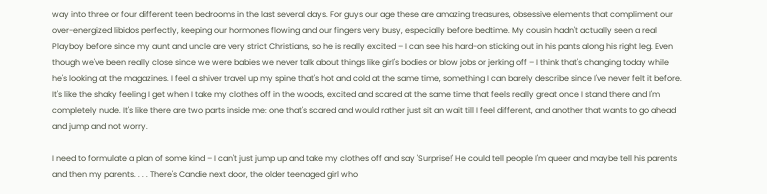way into three or four different teen bedrooms in the last several days. For guys our age these are amazing treasures, obsessive elements that compliment our over-energized libidos perfectly, keeping our hormones flowing and our fingers very busy, especially before bedtime. My cousin hadn't actually seen a real Playboy before since my aunt and uncle are very strict Christians, so he is really excited – I can see his hard-on sticking out in his pants along his right leg. Even though we've been really close since we were babies we never talk about things like girl's bodies or blow jobs or jerking off – I think that's changing today while he's looking at the magazines. I feel a shiver travel up my spine that's hot and cold at the same time, something I can barely describe since I've never felt it before. It's like the shaky feeling I get when I take my clothes off in the woods, excited and scared at the same time that feels really great once I stand there and I'm completely nude. It's like there are two parts inside me: one that's scared and would rather just sit an wait till I feel different, and another that wants to go ahead and jump and not worry.

I need to formulate a plan of some kind – I can't just jump up and take my clothes off and say 'Surprise!' He could tell people I'm queer and maybe tell his parents and then my parents. . . . There's Candie next door, the older teenaged girl who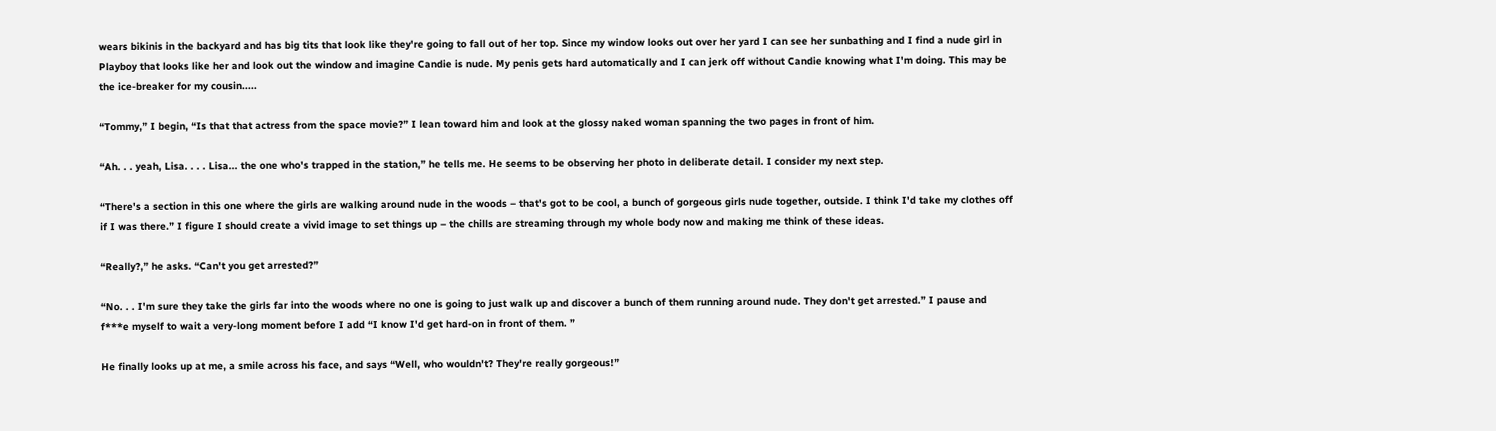wears bikinis in the backyard and has big tits that look like they're going to fall out of her top. Since my window looks out over her yard I can see her sunbathing and I find a nude girl in Playboy that looks like her and look out the window and imagine Candie is nude. My penis gets hard automatically and I can jerk off without Candie knowing what I'm doing. This may be the ice-breaker for my cousin.....

“Tommy,” I begin, “Is that that actress from the space movie?” I lean toward him and look at the glossy naked woman spanning the two pages in front of him.

“Ah. . . yeah, Lisa. . . . Lisa... the one who's trapped in the station,” he tells me. He seems to be observing her photo in deliberate detail. I consider my next step.

“There's a section in this one where the girls are walking around nude in the woods – that's got to be cool, a bunch of gorgeous girls nude together, outside. I think I'd take my clothes off if I was there.” I figure I should create a vivid image to set things up – the chills are streaming through my whole body now and making me think of these ideas.

“Really?,” he asks. “Can't you get arrested?”

“No. . . I'm sure they take the girls far into the woods where no one is going to just walk up and discover a bunch of them running around nude. They don't get arrested.” I pause and f***e myself to wait a very-long moment before I add “I know I'd get hard-on in front of them. ”

He finally looks up at me, a smile across his face, and says “Well, who wouldn't? They're really gorgeous!”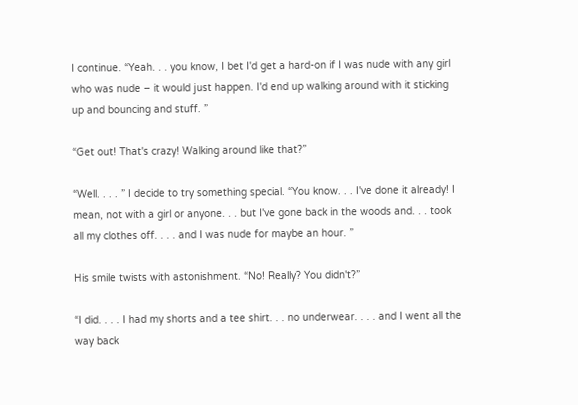I continue. “Yeah. . . you know, I bet I'd get a hard-on if I was nude with any girl who was nude – it would just happen. I'd end up walking around with it sticking up and bouncing and stuff. ”

“Get out! That's crazy! Walking around like that?”

“Well. . . . ” I decide to try something special. “You know. . . I've done it already! I mean, not with a girl or anyone. . . but I've gone back in the woods and. . . took all my clothes off. . . . and I was nude for maybe an hour. ”

His smile twists with astonishment. “No! Really? You didn't?”

“I did. . . . I had my shorts and a tee shirt. . . no underwear. . . . and I went all the way back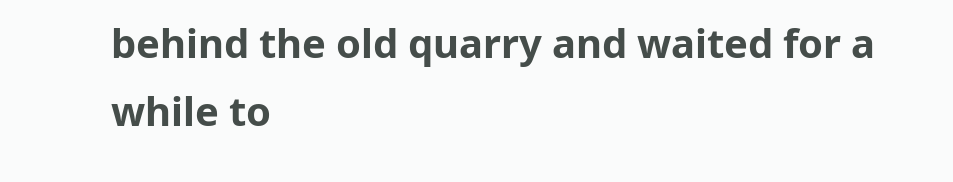behind the old quarry and waited for a while to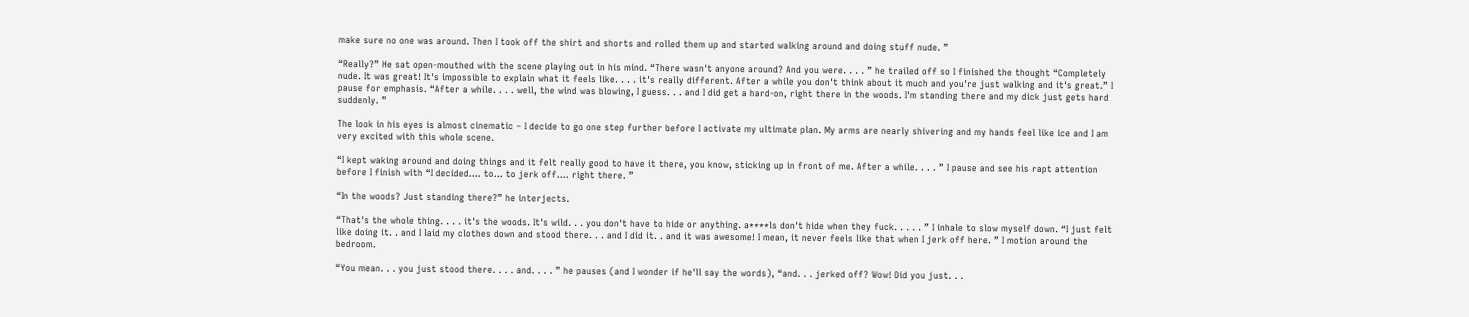make sure no one was around. Then I took off the shirt and shorts and rolled them up and started walking around and doing stuff nude. ”

“Really?” He sat open-mouthed with the scene playing out in his mind. “There wasn't anyone around? And you were. . . . ” he trailed off so I finished the thought “Completely nude. It was great! It's impossible to explain what it feels like. . . . it's really different. After a while you don't think about it much and you're just walking and it's great.” I pause for emphasis. “After a while. . . . well, the wind was blowing, I guess. . . and I did get a hard-on, right there in the woods. I'm standing there and my dick just gets hard suddenly. ”

The look in his eyes is almost cinematic – I decide to go one step further before I activate my ultimate plan. My arms are nearly shivering and my hands feel like ice and I am very excited with this whole scene.

“I kept waking around and doing things and it felt really good to have it there, you know, sticking up in front of me. After a while. . . . ” I pause and see his rapt attention before I finish with “I decided.... to... to jerk off.... right there. ”

“In the woods? Just standing there?” he interjects.

“That's the whole thing. . . . it's the woods. It's wild. . . you don't have to hide or anything. a****ls don't hide when they fuck. . . . . ” I inhale to slow myself down. “I just felt like doing it. . and I laid my clothes down and stood there. . . and I did it. . and it was awesome! I mean, it never feels like that when I jerk off here. ” I motion around the bedroom.

“You mean. . . you just stood there. . . . and. . . . ” he pauses (and I wonder if he'll say the words), “and. . . jerked off? Wow! Did you just. . .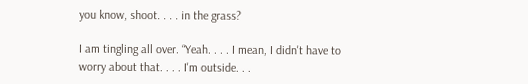you know, shoot. . . . in the grass?

I am tingling all over. “Yeah. . . . I mean, I didn't have to worry about that. . . . I'm outside. . .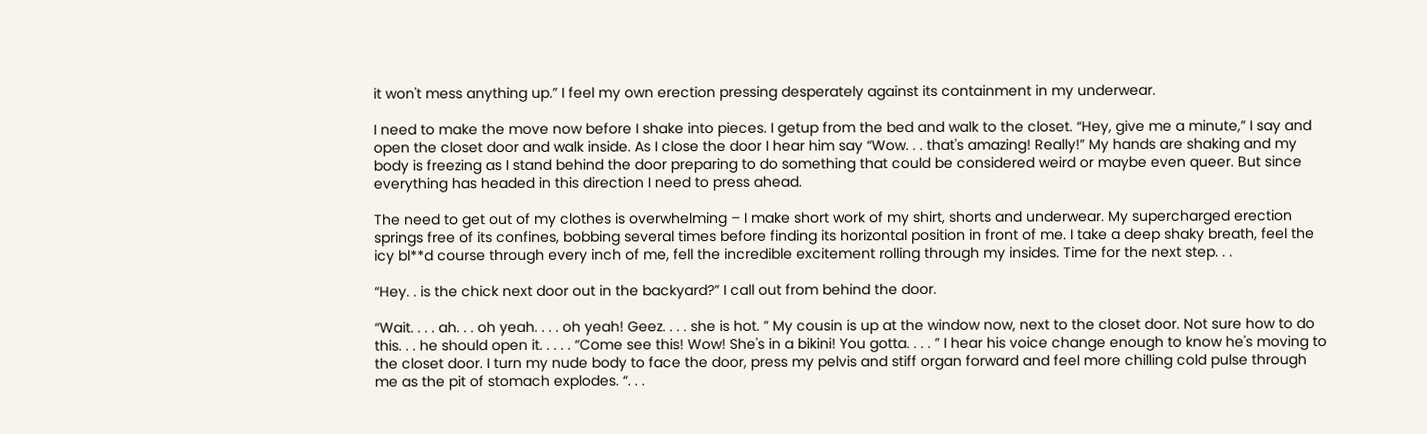it won't mess anything up.” I feel my own erection pressing desperately against its containment in my underwear.

I need to make the move now before I shake into pieces. I getup from the bed and walk to the closet. “Hey, give me a minute,” I say and open the closet door and walk inside. As I close the door I hear him say “Wow. . . that's amazing! Really!” My hands are shaking and my body is freezing as I stand behind the door preparing to do something that could be considered weird or maybe even queer. But since everything has headed in this direction I need to press ahead.

The need to get out of my clothes is overwhelming – I make short work of my shirt, shorts and underwear. My supercharged erection springs free of its confines, bobbing several times before finding its horizontal position in front of me. I take a deep shaky breath, feel the icy bl**d course through every inch of me, fell the incredible excitement rolling through my insides. Time for the next step. . .

“Hey. . is the chick next door out in the backyard?” I call out from behind the door.

“Wait. . . . ah. . . oh yeah. . . . oh yeah! Geez. . . . she is hot. ” My cousin is up at the window now, next to the closet door. Not sure how to do this. . . he should open it. . . . . “Come see this! Wow! She's in a bikini! You gotta. . . . ” I hear his voice change enough to know he's moving to the closet door. I turn my nude body to face the door, press my pelvis and stiff organ forward and feel more chilling cold pulse through me as the pit of stomach explodes. “. . .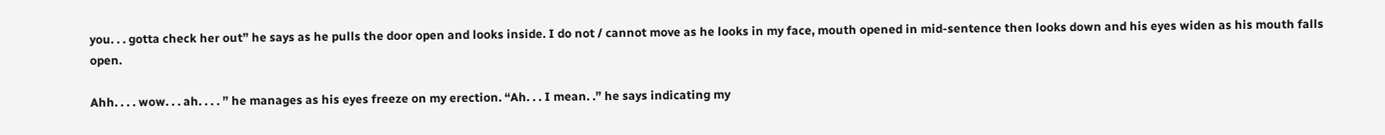you. . . gotta check her out” he says as he pulls the door open and looks inside. I do not / cannot move as he looks in my face, mouth opened in mid-sentence then looks down and his eyes widen as his mouth falls open.

Ahh. . . . wow. . . ah. . . . ” he manages as his eyes freeze on my erection. “Ah. . . I mean. .” he says indicating my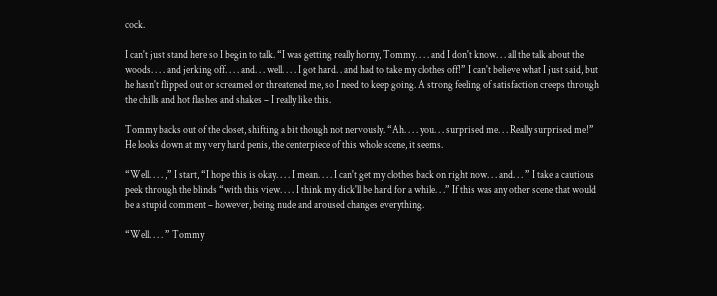cock.

I can't just stand here so I begin to talk. “I was getting really horny, Tommy. . . . and I don't know. . . all the talk about the woods. . . . and jerking off. . . . and. . . well. . . . I got hard. . and had to take my clothes off!” I can't believe what I just said, but he hasn't flipped out or screamed or threatened me, so I need to keep going. A strong feeling of satisfaction creeps through the chills and hot flashes and shakes – I really like this.

Tommy backs out of the closet, shifting a bit though not nervously. “Ah. . . . you. . . surprised me. . . Really surprised me!” He looks down at my very hard penis, the centerpiece of this whole scene, it seems.

“Well. . . . ,” I start, “I hope this is okay. . . . I mean. . . . I can't get my clothes back on right now. . . and. . . ” I take a cautious peek through the blinds “with this view. . . . I think my dick'll be hard for a while. . .” If this was any other scene that would be a stupid comment – however, being nude and aroused changes everything.

“Well. . . . ” Tommy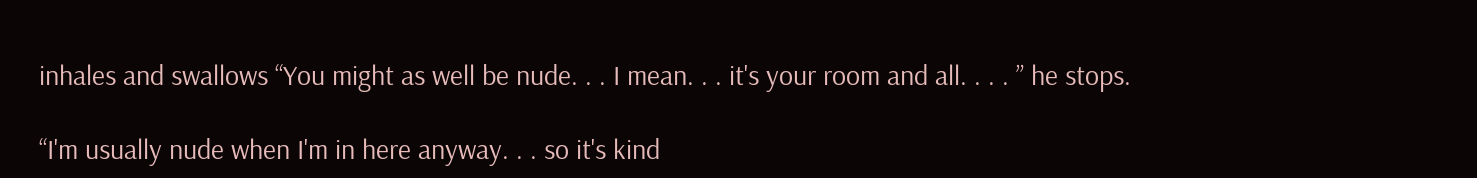inhales and swallows “You might as well be nude. . . I mean. . . it's your room and all. . . . ” he stops.

“I'm usually nude when I'm in here anyway. . . so it's kind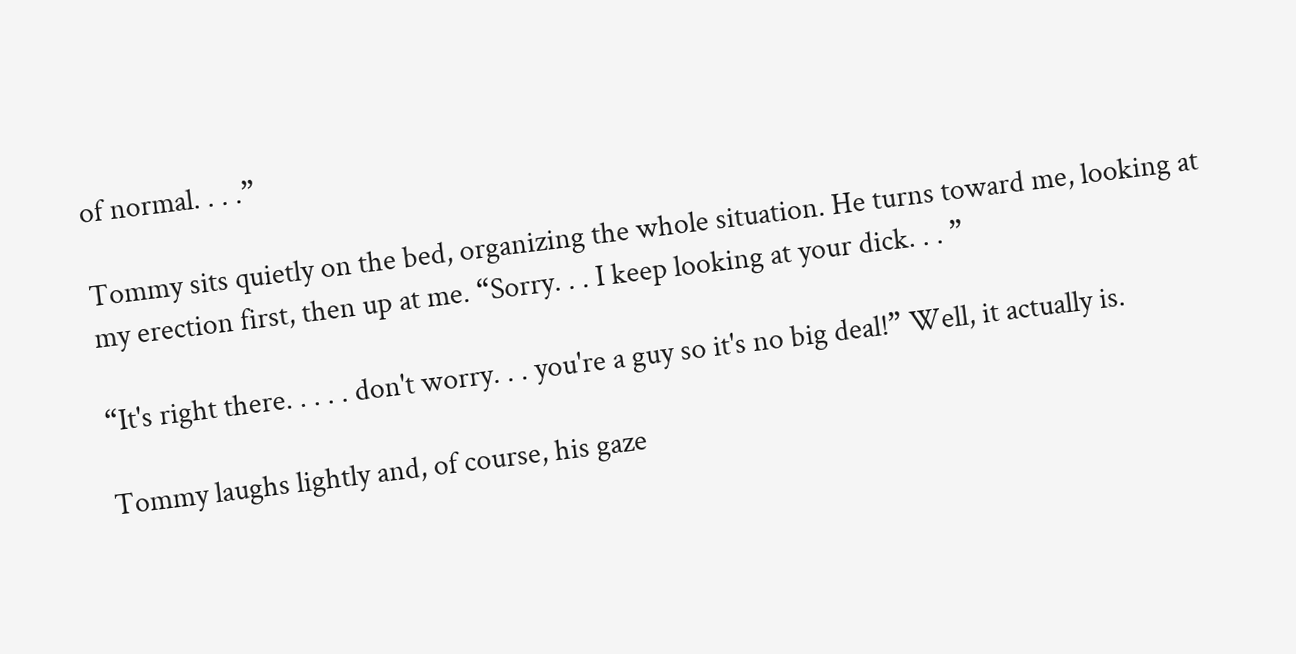of normal. . . .”

Tommy sits quietly on the bed, organizing the whole situation. He turns toward me, looking at my erection first, then up at me. “Sorry. . . I keep looking at your dick. . . ”

“It's right there. . . . . don't worry. . . you're a guy so it's no big deal!” Well, it actually is.

Tommy laughs lightly and, of course, his gaze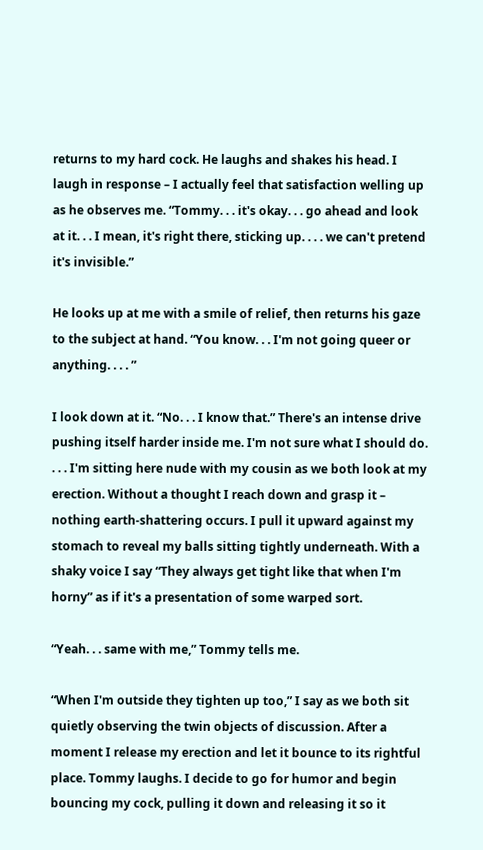returns to my hard cock. He laughs and shakes his head. I laugh in response – I actually feel that satisfaction welling up as he observes me. “Tommy. . . it's okay. . . go ahead and look at it. . . I mean, it's right there, sticking up. . . . we can't pretend it's invisible.”

He looks up at me with a smile of relief, then returns his gaze to the subject at hand. “You know. . . I'm not going queer or anything. . . . ”

I look down at it. “No. . . I know that.” There's an intense drive pushing itself harder inside me. I'm not sure what I should do. . . . I'm sitting here nude with my cousin as we both look at my erection. Without a thought I reach down and grasp it – nothing earth-shattering occurs. I pull it upward against my stomach to reveal my balls sitting tightly underneath. With a shaky voice I say “They always get tight like that when I'm horny” as if it's a presentation of some warped sort.

“Yeah. . . same with me,” Tommy tells me.

“When I'm outside they tighten up too,” I say as we both sit quietly observing the twin objects of discussion. After a moment I release my erection and let it bounce to its rightful place. Tommy laughs. I decide to go for humor and begin bouncing my cock, pulling it down and releasing it so it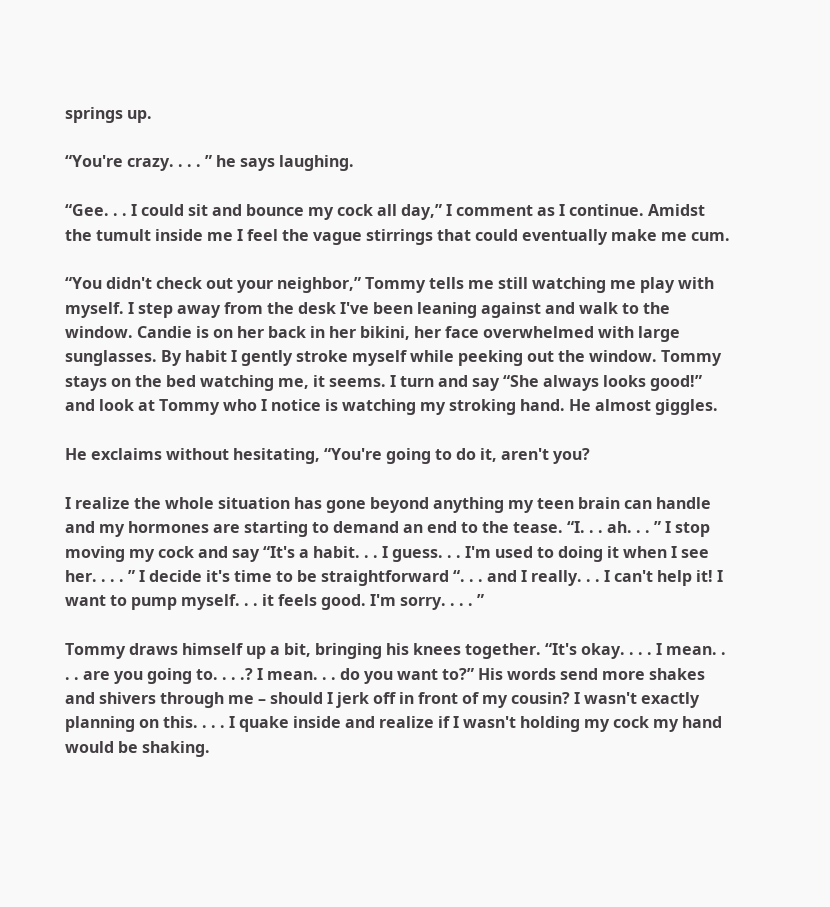springs up.

“You're crazy. . . . ” he says laughing.

“Gee. . . I could sit and bounce my cock all day,” I comment as I continue. Amidst the tumult inside me I feel the vague stirrings that could eventually make me cum.

“You didn't check out your neighbor,” Tommy tells me still watching me play with myself. I step away from the desk I've been leaning against and walk to the window. Candie is on her back in her bikini, her face overwhelmed with large sunglasses. By habit I gently stroke myself while peeking out the window. Tommy stays on the bed watching me, it seems. I turn and say “She always looks good!” and look at Tommy who I notice is watching my stroking hand. He almost giggles.

He exclaims without hesitating, “You're going to do it, aren't you?

I realize the whole situation has gone beyond anything my teen brain can handle and my hormones are starting to demand an end to the tease. “I. . . ah. . . ” I stop moving my cock and say “It's a habit. . . I guess. . . I'm used to doing it when I see her. . . . ” I decide it's time to be straightforward “. . . and I really. . . I can't help it! I want to pump myself. . . it feels good. I'm sorry. . . . ”

Tommy draws himself up a bit, bringing his knees together. “It's okay. . . . I mean. . . . are you going to. . . .? I mean. . . do you want to?” His words send more shakes and shivers through me – should I jerk off in front of my cousin? I wasn't exactly planning on this. . . . I quake inside and realize if I wasn't holding my cock my hand would be shaking.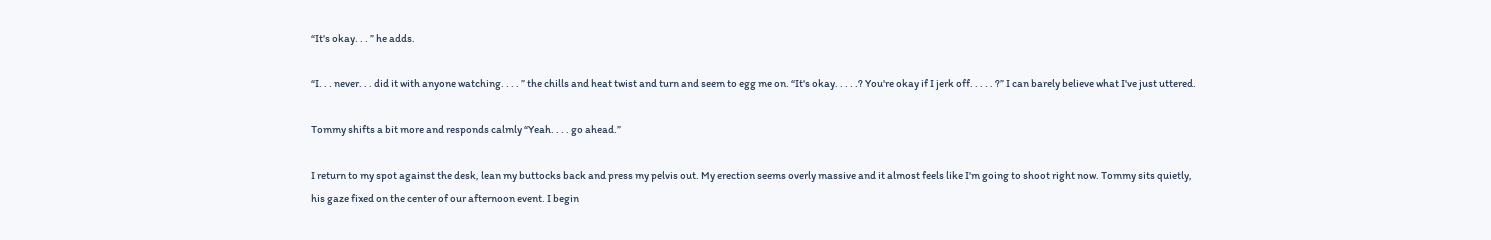“It's okay. . . ” he adds.

“I. . . never. . . did it with anyone watching. . . . ” the chills and heat twist and turn and seem to egg me on. “It's okay. . . . .? You're okay if I jerk off. . . . . ?” I can barely believe what I've just uttered.

Tommy shifts a bit more and responds calmly “Yeah. . . . go ahead.”

I return to my spot against the desk, lean my buttocks back and press my pelvis out. My erection seems overly massive and it almost feels like I'm going to shoot right now. Tommy sits quietly, his gaze fixed on the center of our afternoon event. I begin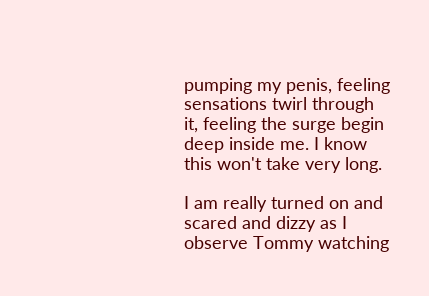pumping my penis, feeling sensations twirl through it, feeling the surge begin deep inside me. I know this won't take very long.

I am really turned on and scared and dizzy as I observe Tommy watching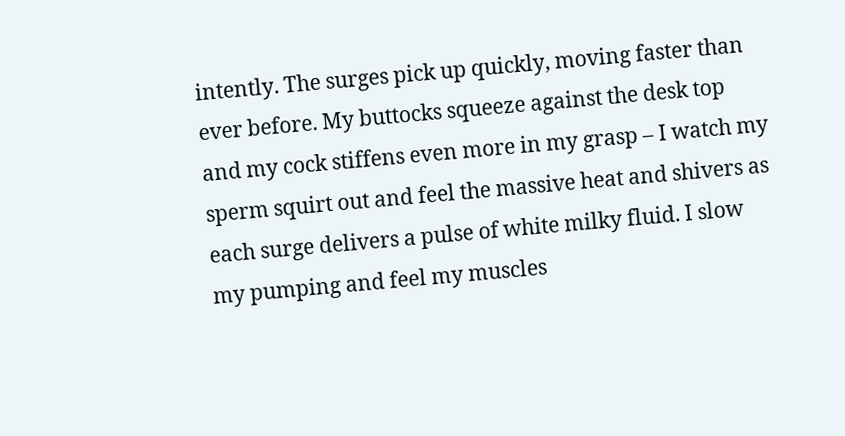intently. The surges pick up quickly, moving faster than ever before. My buttocks squeeze against the desk top and my cock stiffens even more in my grasp – I watch my sperm squirt out and feel the massive heat and shivers as each surge delivers a pulse of white milky fluid. I slow my pumping and feel my muscles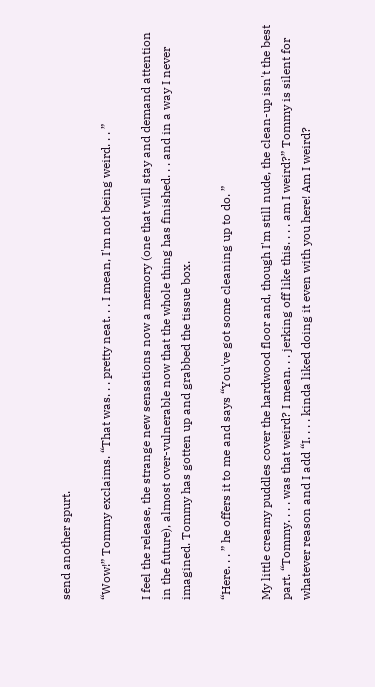send another spurt.

“Wow!” Tommy exclaims. “That was. . . pretty neat. . . I mean, I'm not being weird. . . ”

I feel the release, the strange new sensations now a memory (one that will stay and demand attention in the future), almost over-vulnerable now that the whole thing has finished. . . and in a way I never imagined. Tommy has gotten up and grabbed the tissue box.

“Here. . . ” he offers it to me and says “You've got some cleaning up to do. ”

My little creamy puddles cover the hardwood floor and, though I'm still nude, the clean-up isn't the best part. “Tommy. . . . was that weird? I mean. . . jerking off like this. . . . am I weird?” Tommy is silent for whatever reason and I add “I. . . . kinda liked doing it even with you here! Am I weird?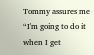Tommy assures me “I'm going to do it when I get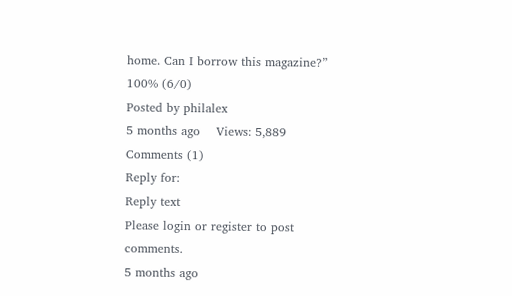home. Can I borrow this magazine?”
100% (6/0)
Posted by philalex
5 months ago    Views: 5,889
Comments (1)
Reply for:
Reply text
Please login or register to post comments.
5 months ago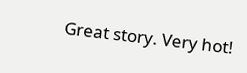Great story. Very hot!